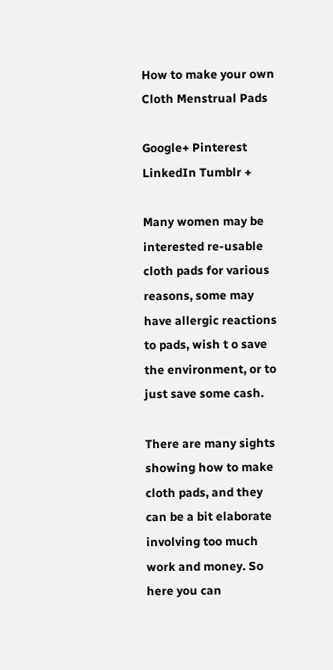How to make your own Cloth Menstrual Pads

Google+ Pinterest LinkedIn Tumblr +

Many women may be interested re-usable cloth pads for various reasons, some may have allergic reactions to pads, wish t o save the environment, or to just save some cash.

There are many sights showing how to make cloth pads, and they can be a bit elaborate involving too much work and money. So here you can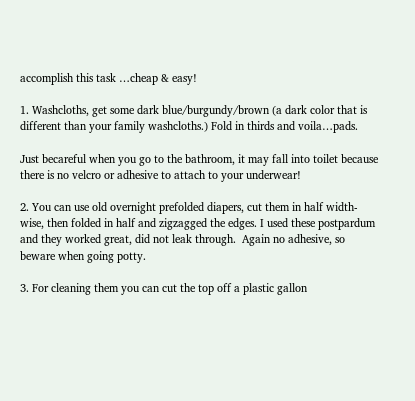accomplish this task …cheap & easy!

1. Washcloths, get some dark blue/burgundy/brown (a dark color that is different than your family washcloths.) Fold in thirds and voila…pads.

Just becareful when you go to the bathroom, it may fall into toilet because there is no velcro or adhesive to attach to your underwear!

2. You can use old overnight prefolded diapers, cut them in half width-wise, then folded in half and zigzagged the edges. I used these postpardum and they worked great, did not leak through.  Again no adhesive, so beware when going potty.

3. For cleaning them you can cut the top off a plastic gallon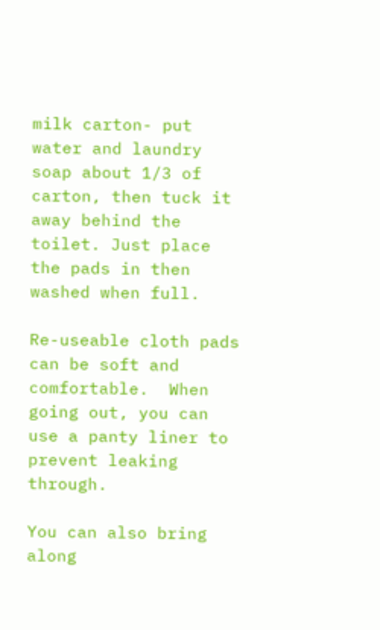milk carton- put water and laundry soap about 1/3 of carton, then tuck it away behind the toilet. Just place the pads in then washed when full.

Re-useable cloth pads can be soft and comfortable.  When going out, you can use a panty liner to prevent leaking through.

You can also bring along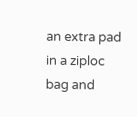an extra pad in a ziploc bag and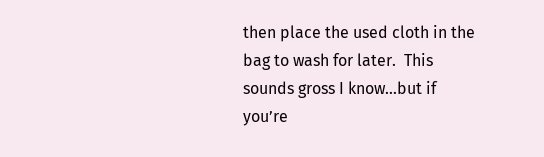then place the used cloth in the bag to wash for later.  This sounds gross I know…but if you’re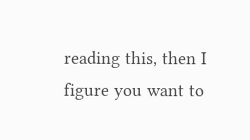reading this, then I figure you want to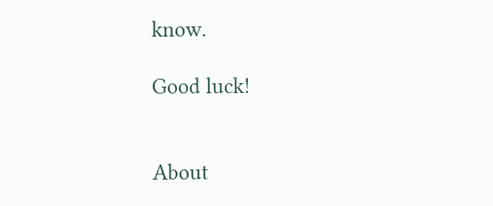know.

Good luck!


About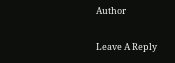Author

Leave A Reply